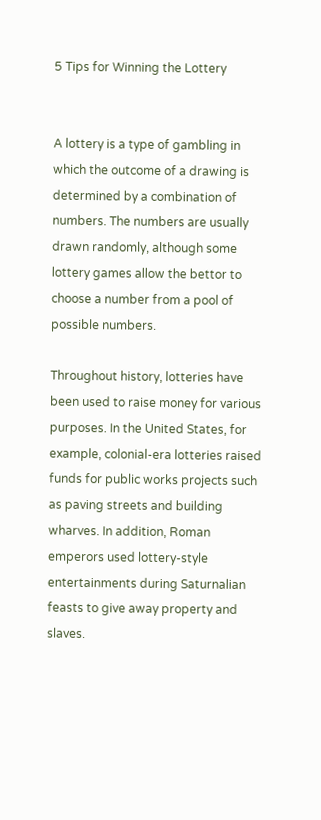5 Tips for Winning the Lottery


A lottery is a type of gambling in which the outcome of a drawing is determined by a combination of numbers. The numbers are usually drawn randomly, although some lottery games allow the bettor to choose a number from a pool of possible numbers.

Throughout history, lotteries have been used to raise money for various purposes. In the United States, for example, colonial-era lotteries raised funds for public works projects such as paving streets and building wharves. In addition, Roman emperors used lottery-style entertainments during Saturnalian feasts to give away property and slaves.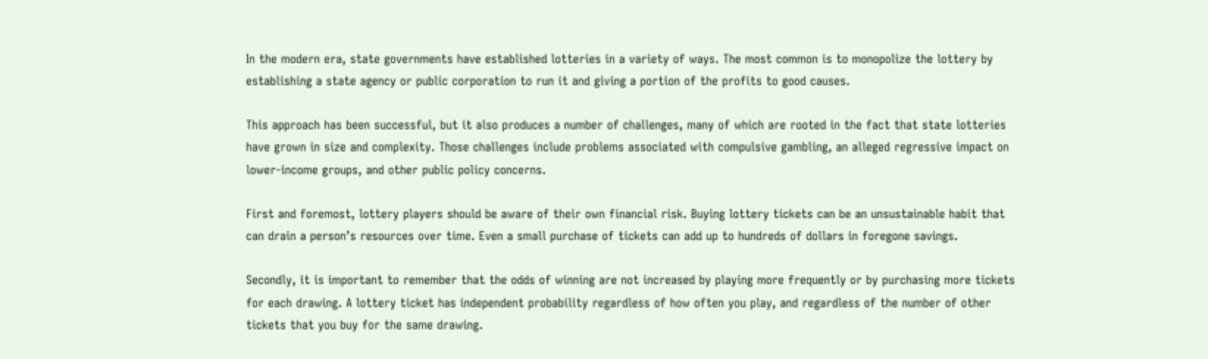In the modern era, state governments have established lotteries in a variety of ways. The most common is to monopolize the lottery by establishing a state agency or public corporation to run it and giving a portion of the profits to good causes.

This approach has been successful, but it also produces a number of challenges, many of which are rooted in the fact that state lotteries have grown in size and complexity. Those challenges include problems associated with compulsive gambling, an alleged regressive impact on lower-income groups, and other public policy concerns.

First and foremost, lottery players should be aware of their own financial risk. Buying lottery tickets can be an unsustainable habit that can drain a person’s resources over time. Even a small purchase of tickets can add up to hundreds of dollars in foregone savings.

Secondly, it is important to remember that the odds of winning are not increased by playing more frequently or by purchasing more tickets for each drawing. A lottery ticket has independent probability regardless of how often you play, and regardless of the number of other tickets that you buy for the same drawing.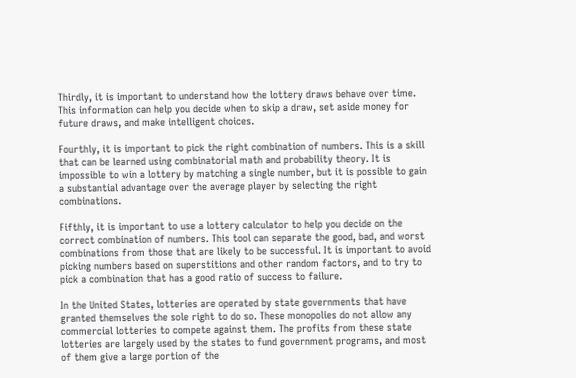Thirdly, it is important to understand how the lottery draws behave over time. This information can help you decide when to skip a draw, set aside money for future draws, and make intelligent choices.

Fourthly, it is important to pick the right combination of numbers. This is a skill that can be learned using combinatorial math and probability theory. It is impossible to win a lottery by matching a single number, but it is possible to gain a substantial advantage over the average player by selecting the right combinations.

Fifthly, it is important to use a lottery calculator to help you decide on the correct combination of numbers. This tool can separate the good, bad, and worst combinations from those that are likely to be successful. It is important to avoid picking numbers based on superstitions and other random factors, and to try to pick a combination that has a good ratio of success to failure.

In the United States, lotteries are operated by state governments that have granted themselves the sole right to do so. These monopolies do not allow any commercial lotteries to compete against them. The profits from these state lotteries are largely used by the states to fund government programs, and most of them give a large portion of the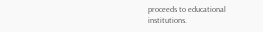proceeds to educational institutions.